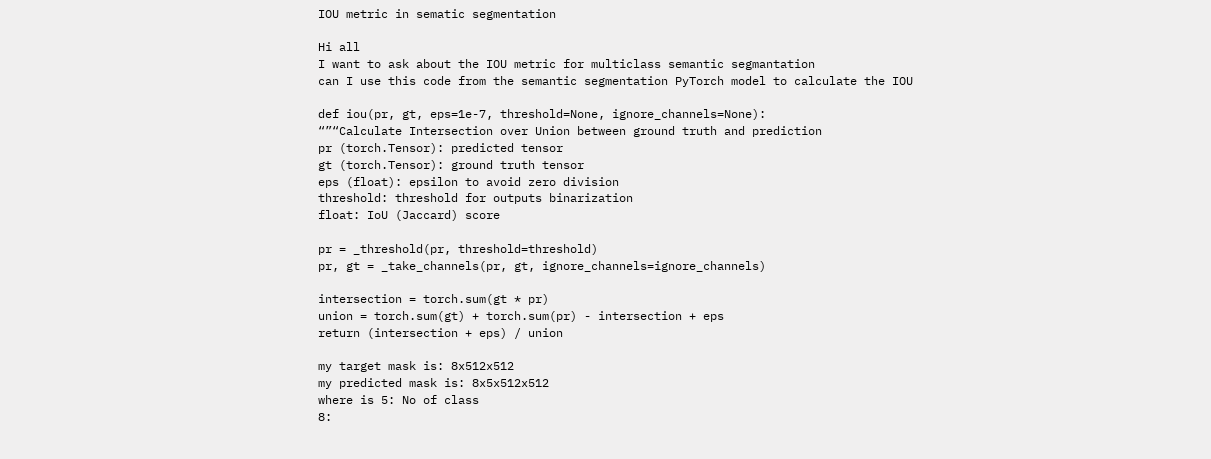IOU metric in sematic segmentation

Hi all
I want to ask about the IOU metric for multiclass semantic segmantation
can I use this code from the semantic segmentation PyTorch model to calculate the IOU

def iou(pr, gt, eps=1e-7, threshold=None, ignore_channels=None):
“”“Calculate Intersection over Union between ground truth and prediction
pr (torch.Tensor): predicted tensor
gt (torch.Tensor): ground truth tensor
eps (float): epsilon to avoid zero division
threshold: threshold for outputs binarization
float: IoU (Jaccard) score

pr = _threshold(pr, threshold=threshold)
pr, gt = _take_channels(pr, gt, ignore_channels=ignore_channels)

intersection = torch.sum(gt * pr)
union = torch.sum(gt) + torch.sum(pr) - intersection + eps
return (intersection + eps) / union

my target mask is: 8x512x512
my predicted mask is: 8x5x512x512
where is 5: No of class
8: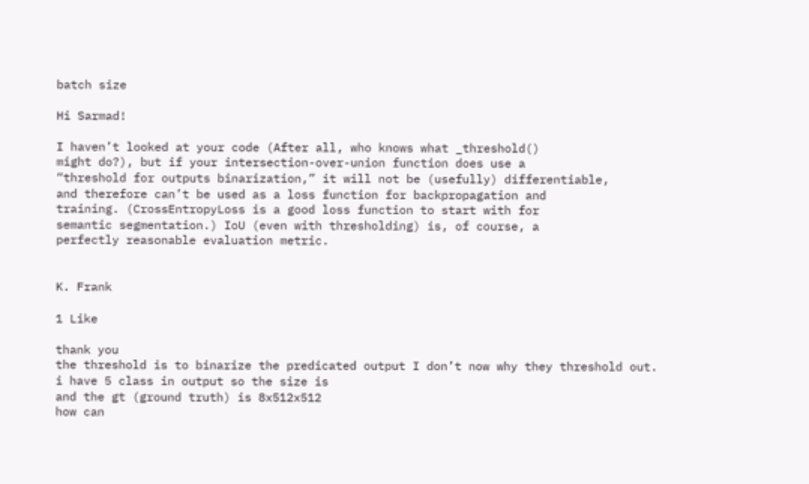batch size

Hi Sarmad!

I haven’t looked at your code (After all, who knows what _threshold()
might do?), but if your intersection-over-union function does use a
“threshold for outputs binarization,” it will not be (usefully) differentiable,
and therefore can’t be used as a loss function for backpropagation and
training. (CrossEntropyLoss is a good loss function to start with for
semantic segmentation.) IoU (even with thresholding) is, of course, a
perfectly reasonable evaluation metric.


K. Frank

1 Like

thank you
the threshold is to binarize the predicated output I don’t now why they threshold out.
i have 5 class in output so the size is
and the gt (ground truth) is 8x512x512
how can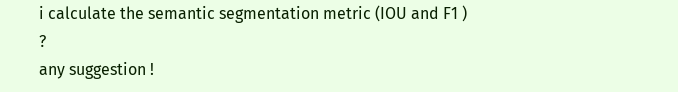i calculate the semantic segmentation metric (IOU and F1 ) ?
any suggestion !